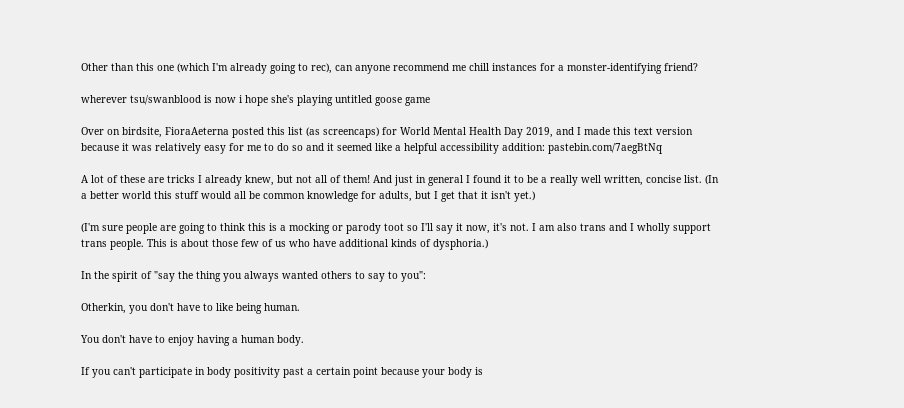Other than this one (which I'm already going to rec), can anyone recommend me chill instances for a monster-identifying friend?

wherever tsu/swanblood is now i hope she's playing untitled goose game

Over on birdsite, FioraAeterna posted this list (as screencaps) for World Mental Health Day 2019, and I made this text version because it was relatively easy for me to do so and it seemed like a helpful accessibility addition: pastebin.com/7aegBtNq

A lot of these are tricks I already knew, but not all of them! And just in general I found it to be a really well written, concise list. (In a better world this stuff would all be common knowledge for adults, but I get that it isn't yet.)

(I'm sure people are going to think this is a mocking or parody toot so I'll say it now, it's not. I am also trans and I wholly support trans people. This is about those few of us who have additional kinds of dysphoria.)

In the spirit of "say the thing you always wanted others to say to you":

Otherkin, you don't have to like being human.

You don't have to enjoy having a human body.

If you can't participate in body positivity past a certain point because your body is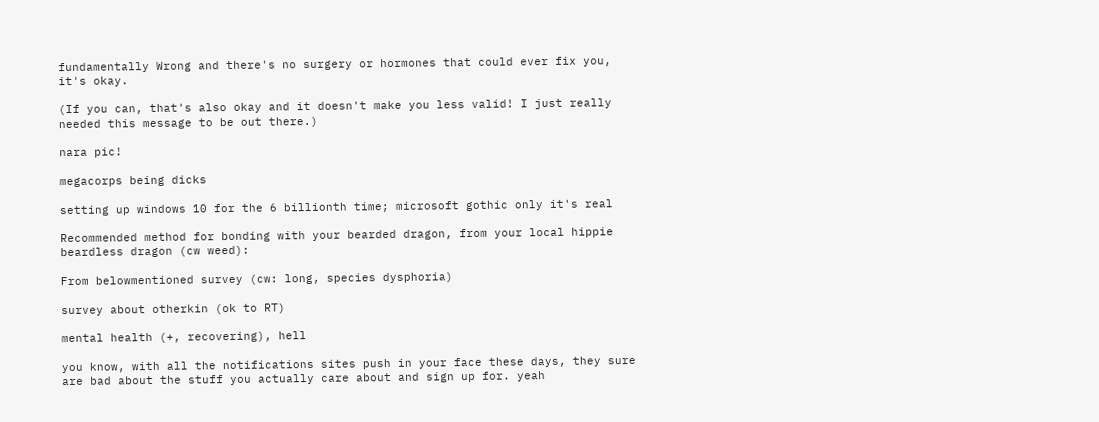fundamentally Wrong and there's no surgery or hormones that could ever fix you, it's okay.

(If you can, that's also okay and it doesn't make you less valid! I just really needed this message to be out there.)

nara pic!

megacorps being dicks

setting up windows 10 for the 6 billionth time; microsoft gothic only it's real

Recommended method for bonding with your bearded dragon, from your local hippie beardless dragon (cw weed):

From belowmentioned survey (cw: long, species dysphoria)

survey about otherkin (ok to RT)

mental health (+, recovering), hell

you know, with all the notifications sites push in your face these days, they sure are bad about the stuff you actually care about and sign up for. yeah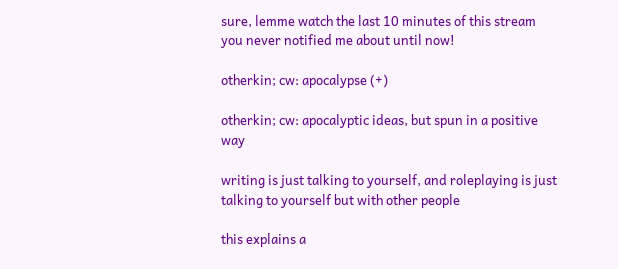sure, lemme watch the last 10 minutes of this stream you never notified me about until now!

otherkin; cw: apocalypse (+)

otherkin; cw: apocalyptic ideas, but spun in a positive way

writing is just talking to yourself, and roleplaying is just talking to yourself but with other people

this explains a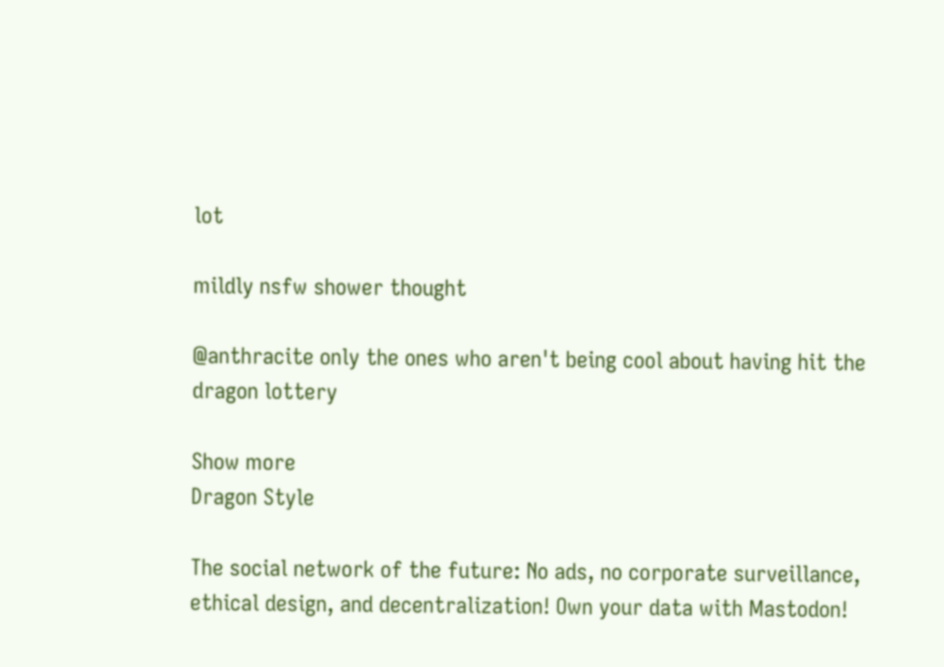lot

mildly nsfw shower thought

@anthracite only the ones who aren't being cool about having hit the dragon lottery

Show more
Dragon Style

The social network of the future: No ads, no corporate surveillance, ethical design, and decentralization! Own your data with Mastodon!